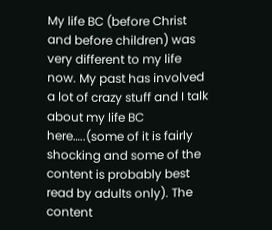My life BC (before Christ and before children) was very different to my life now. My past has involved a lot of crazy stuff and I talk about my life BC here…..(some of it is fairly shocking and some of the content is probably best read by adults only). The content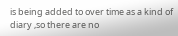is being added to over time as a kind of diary ,so there are no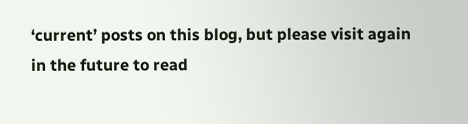‘current’ posts on this blog, but please visit again in the future to read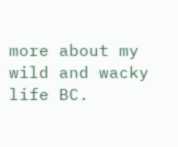more about my wild and wacky life BC.